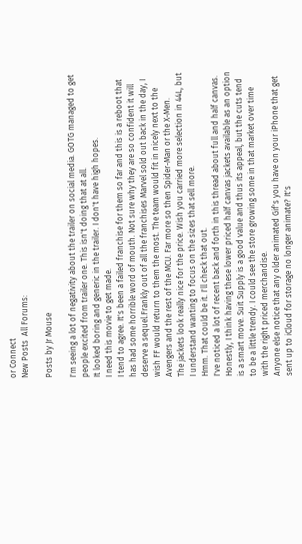or Connect
New Posts  All Forums:

Posts by Jr Mouse

I'm seeing a lot of negativity about the trailer on social media. GOTG managed to get people excited from trailer one. This isn't doing that at all.
It looked boring and generic in the trailer. I don't have high hopes.
I need this movie to get made.
I tend to agree. It's been a failed franchise for them so far and this is a reboot that has had some horrible word of mouth. Not sure why they are so confident it will deserve a sequel.Frankly out of all the franchises Marvel sold out back in the day, I wish FF would return to them the most. The team would fit in nicely next to the Avengers and the rest of the MCU. Far more so then Spider-Man or the X-Men.
The jackets look really nice for the price. Wish you carried more selection in 44L, but I understand wanting to focus on the sizes that sell more.
Hmm. That could be it. I'll check that out.
I've noticed a lot of recent back and forth in this thread about full and half canvas. Honestly, I think having these lower priced half canvas jackets available as an option is a smart move. Suit Supply is a good value and thus its appeal, but the cuts tend to be a little trendy. I could see the store growing some in that market over time with the right priced merchandise.
Anyone else notice that any older animated Gif's you have on your iPhone that get sent up to iCloud for storage no longer animate? It's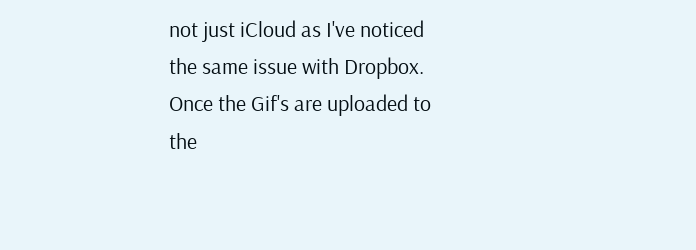not just iCloud as I've noticed the same issue with Dropbox. Once the Gif's are uploaded to the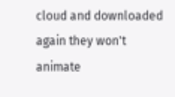cloud and downloaded again they won't animate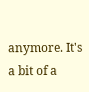anymore. It's a bit of a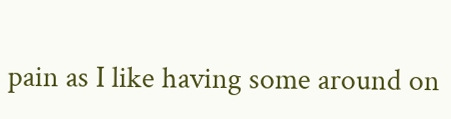pain as I like having some around on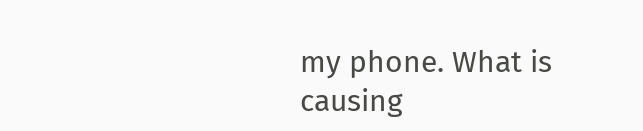my phone. What is causing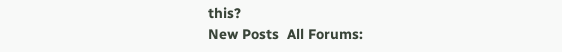this?
New Posts  All Forums: